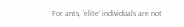For ants, ‘elite’ individuals are not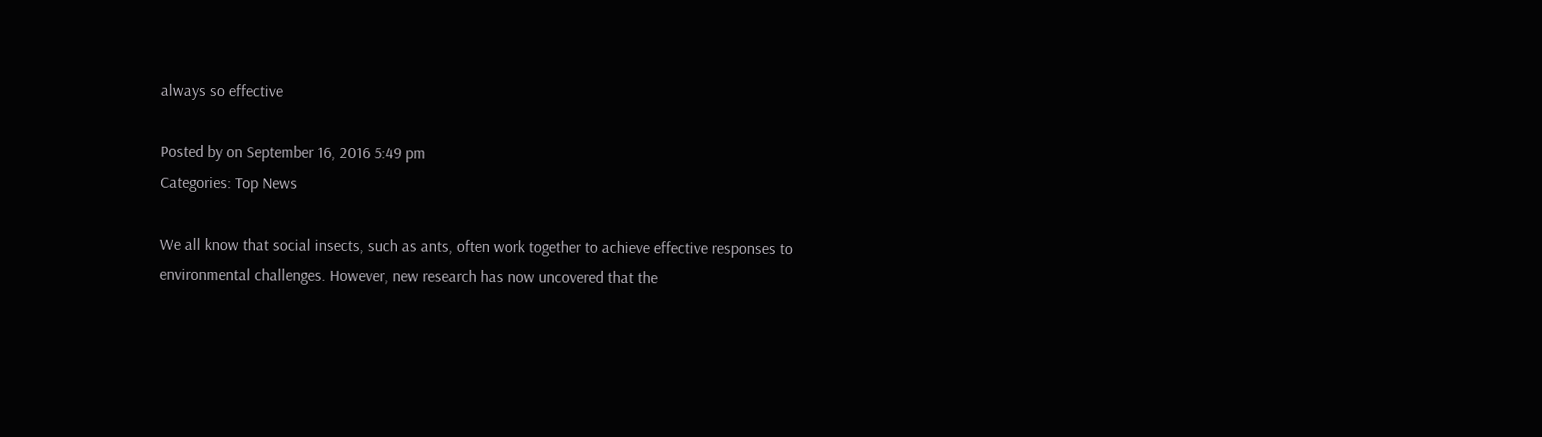always so effective

Posted by on September 16, 2016 5:49 pm
Categories: Top News

We all know that social insects, such as ants, often work together to achieve effective responses to environmental challenges. However, new research has now uncovered that the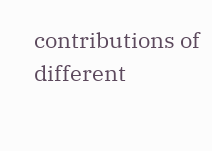contributions of different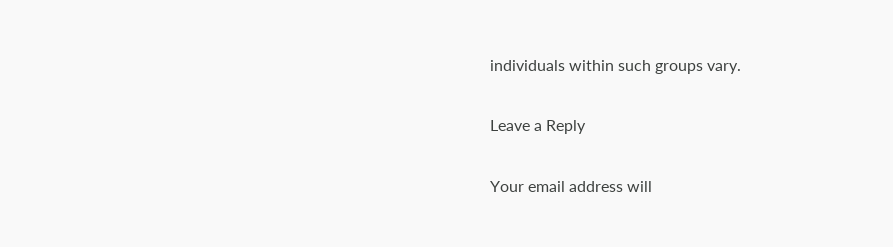individuals within such groups vary.

Leave a Reply

Your email address will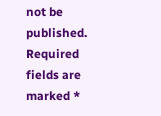not be published. Required fields are marked *